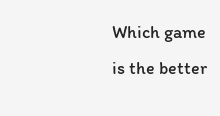Which game is the better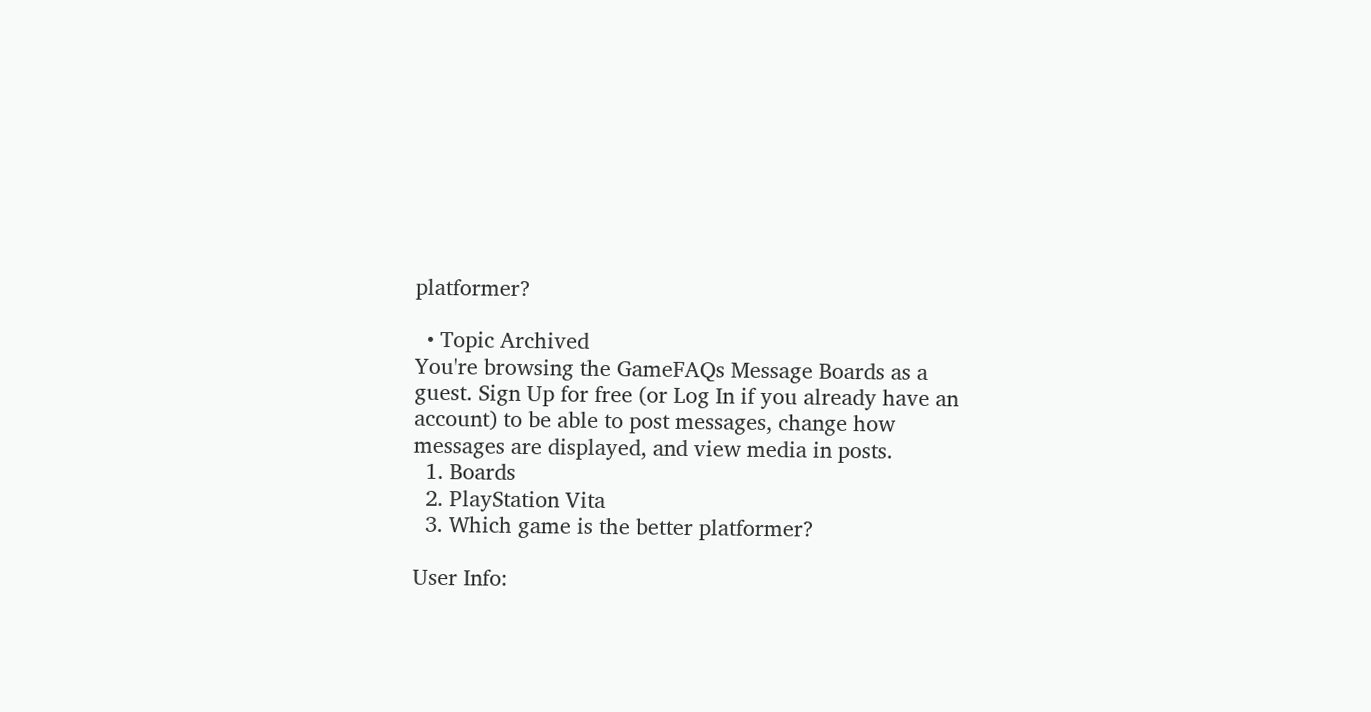platformer?

  • Topic Archived
You're browsing the GameFAQs Message Boards as a guest. Sign Up for free (or Log In if you already have an account) to be able to post messages, change how messages are displayed, and view media in posts.
  1. Boards
  2. PlayStation Vita
  3. Which game is the better platformer?

User Info: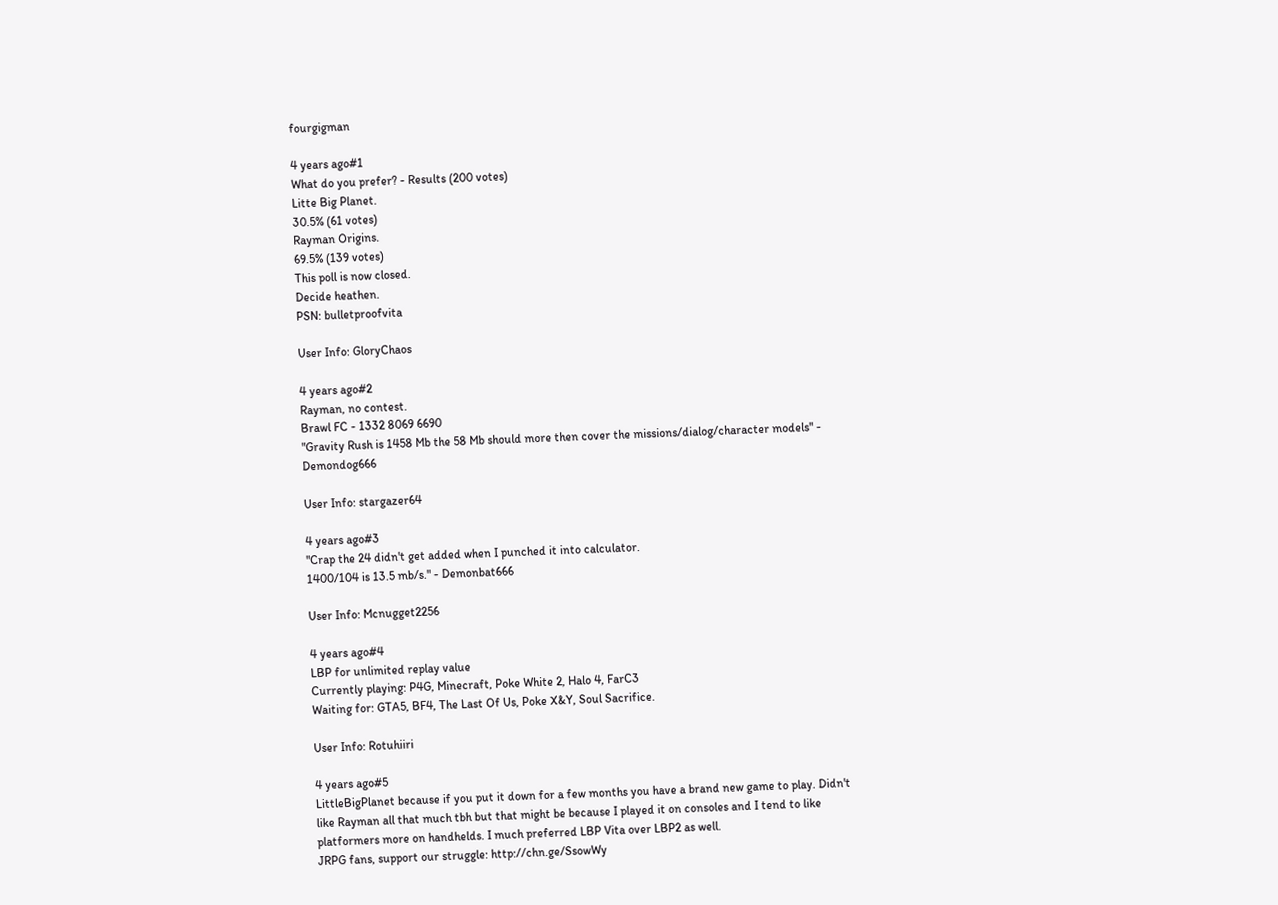fourgigman

4 years ago#1
What do you prefer? - Results (200 votes)
Litte Big Planet.
30.5% (61 votes)
Rayman Origins.
69.5% (139 votes)
This poll is now closed.
Decide heathen.
PSN: bulletproofvita

User Info: GloryChaos

4 years ago#2
Rayman, no contest.
Brawl FC - 1332 8069 6690
"Gravity Rush is 1458 Mb the 58 Mb should more then cover the missions/dialog/character models" - Demondog666

User Info: stargazer64

4 years ago#3
"Crap the 24 didn't get added when I punched it into calculator.
1400/104 is 13.5 mb/s." - Demonbat666

User Info: Mcnugget2256

4 years ago#4
LBP for unlimited replay value
Currently playing: P4G, Minecraft, Poke White 2, Halo 4, FarC3
Waiting for: GTA5, BF4, The Last Of Us, Poke X&Y, Soul Sacrifice.

User Info: Rotuhiiri

4 years ago#5
LittleBigPlanet because if you put it down for a few months you have a brand new game to play. Didn't like Rayman all that much tbh but that might be because I played it on consoles and I tend to like platformers more on handhelds. I much preferred LBP Vita over LBP2 as well.
JRPG fans, support our struggle: http://chn.ge/SsowWy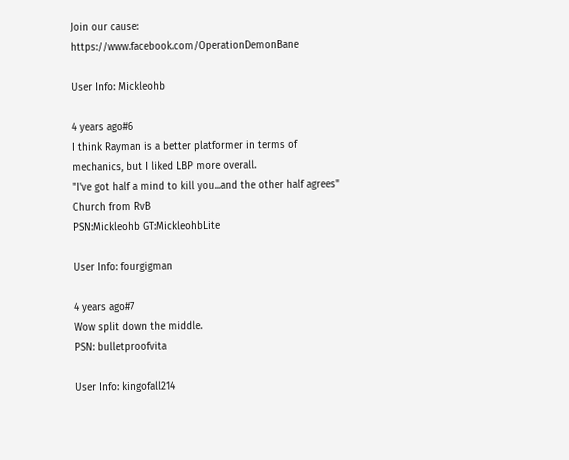Join our cause: https://www.facebook.com/OperationDemonBane

User Info: Mickleohb

4 years ago#6
I think Rayman is a better platformer in terms of mechanics, but I liked LBP more overall.
"I've got half a mind to kill you...and the other half agrees" Church from RvB
PSN:Mickleohb GT:MickleohbLite

User Info: fourgigman

4 years ago#7
Wow split down the middle.
PSN: bulletproofvita

User Info: kingofall214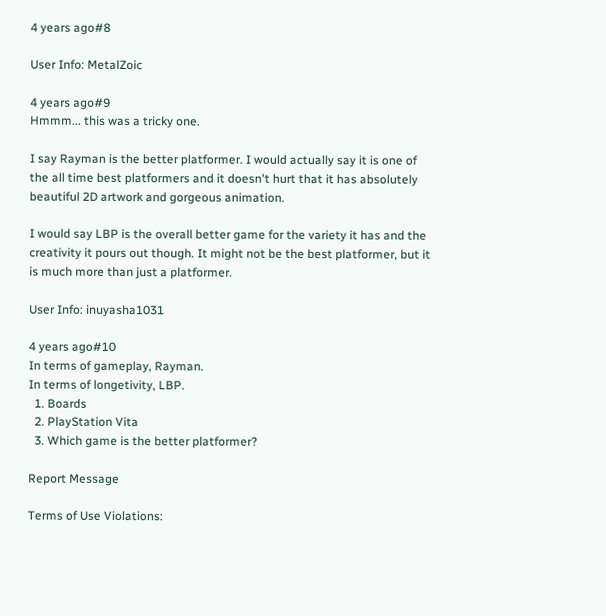4 years ago#8

User Info: MetalZoic

4 years ago#9
Hmmm... this was a tricky one.

I say Rayman is the better platformer. I would actually say it is one of the all time best platformers and it doesn't hurt that it has absolutely beautiful 2D artwork and gorgeous animation.

I would say LBP is the overall better game for the variety it has and the creativity it pours out though. It might not be the best platformer, but it is much more than just a platformer.

User Info: inuyasha1031

4 years ago#10
In terms of gameplay, Rayman.
In terms of longetivity, LBP.
  1. Boards
  2. PlayStation Vita
  3. Which game is the better platformer?

Report Message

Terms of Use Violations: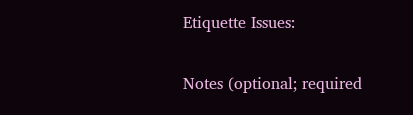Etiquette Issues:

Notes (optional; required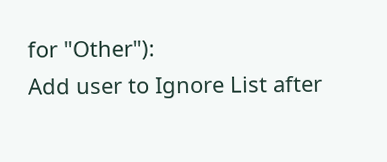for "Other"):
Add user to Ignore List after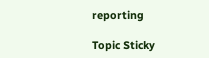reporting

Topic Sticky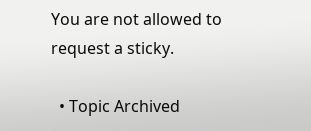You are not allowed to request a sticky.

  • Topic Archived